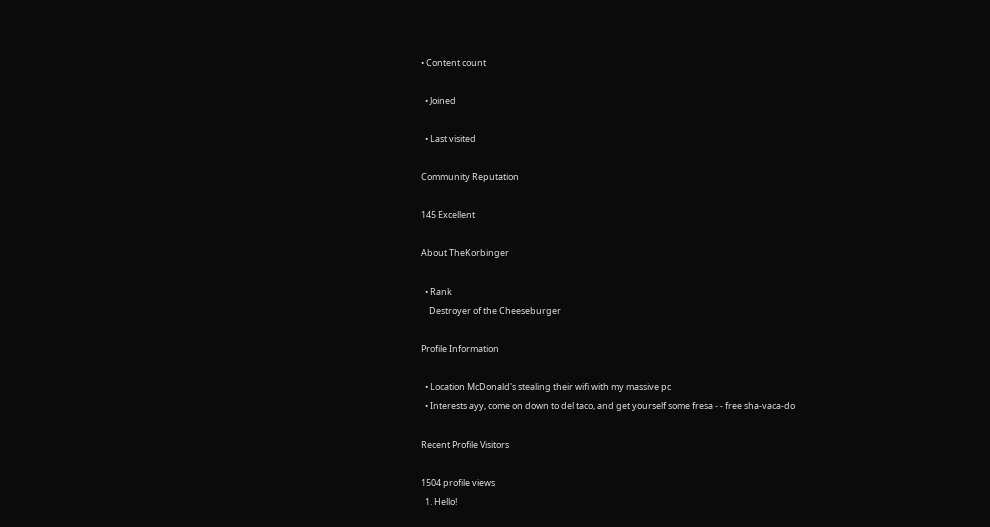• Content count

  • Joined

  • Last visited

Community Reputation

145 Excellent

About TheKorbinger

  • Rank
    Destroyer of the Cheeseburger

Profile Information

  • Location McDonald's stealing their wifi with my massive pc
  • Interests ayy, come on down to del taco, and get yourself some fresa - - free sha-vaca-do

Recent Profile Visitors

1504 profile views
  1. Hello!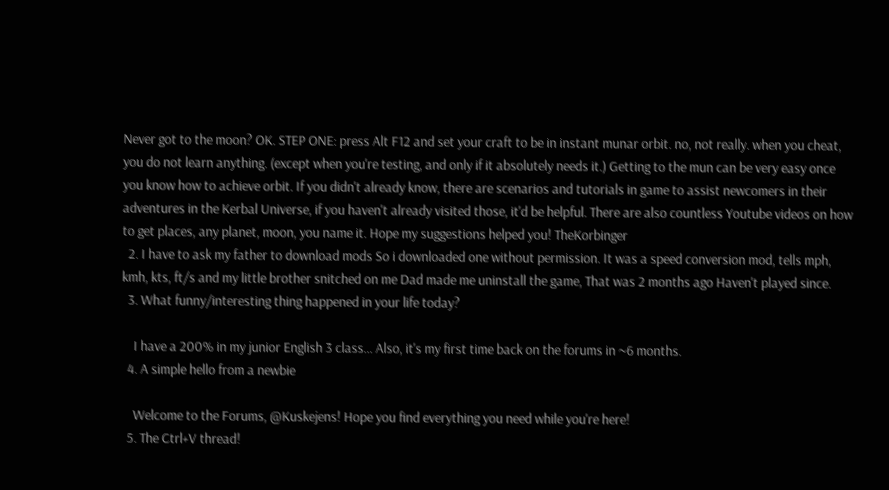Never got to the moon? OK. STEP ONE: press Alt F12 and set your craft to be in instant munar orbit. no, not really. when you cheat, you do not learn anything. (except when you're testing, and only if it absolutely needs it.) Getting to the mun can be very easy once you know how to achieve orbit. If you didn't already know, there are scenarios and tutorials in game to assist newcomers in their adventures in the Kerbal Universe, if you haven't already visited those, it'd be helpful. There are also countless Youtube videos on how to get places, any planet, moon, you name it. Hope my suggestions helped you! TheKorbinger
  2. I have to ask my father to download mods So i downloaded one without permission. It was a speed conversion mod, tells mph, kmh, kts, ft/s and my little brother snitched on me Dad made me uninstall the game, That was 2 months ago Haven't played since.
  3. What funny/interesting thing happened in your life today?

    I have a 200% in my junior English 3 class... Also, it's my first time back on the forums in ~6 months.
  4. A simple hello from a newbie

    Welcome to the Forums, @Kuskejens! Hope you find everything you need while you're here!
  5. The Ctrl+V thread!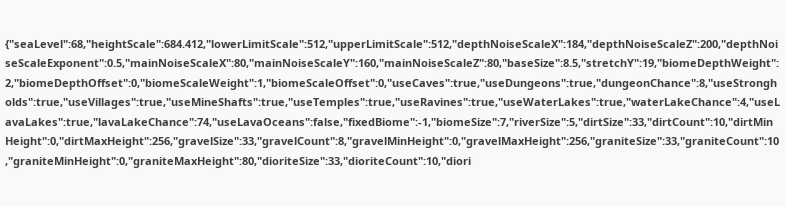{"seaLevel":68,"heightScale":684.412,"lowerLimitScale":512,"upperLimitScale":512,"depthNoiseScaleX":184,"depthNoiseScaleZ":200,"depthNoiseScaleExponent":0.5,"mainNoiseScaleX":80,"mainNoiseScaleY":160,"mainNoiseScaleZ":80,"baseSize":8.5,"stretchY":19,"biomeDepthWeight":2,"biomeDepthOffset":0,"biomeScaleWeight":1,"biomeScaleOffset":0,"useCaves":true,"useDungeons":true,"dungeonChance":8,"useStrongholds":true,"useVillages":true,"useMineShafts":true,"useTemples":true,"useRavines":true,"useWaterLakes":true,"waterLakeChance":4,"useLavaLakes":true,"lavaLakeChance":74,"useLavaOceans":false,"fixedBiome":-1,"biomeSize":7,"riverSize":5,"dirtSize":33,"dirtCount":10,"dirtMinHeight":0,"dirtMaxHeight":256,"gravelSize":33,"gravelCount":8,"gravelMinHeight":0,"gravelMaxHeight":256,"graniteSize":33,"graniteCount":10,"graniteMinHeight":0,"graniteMaxHeight":80,"dioriteSize":33,"dioriteCount":10,"diori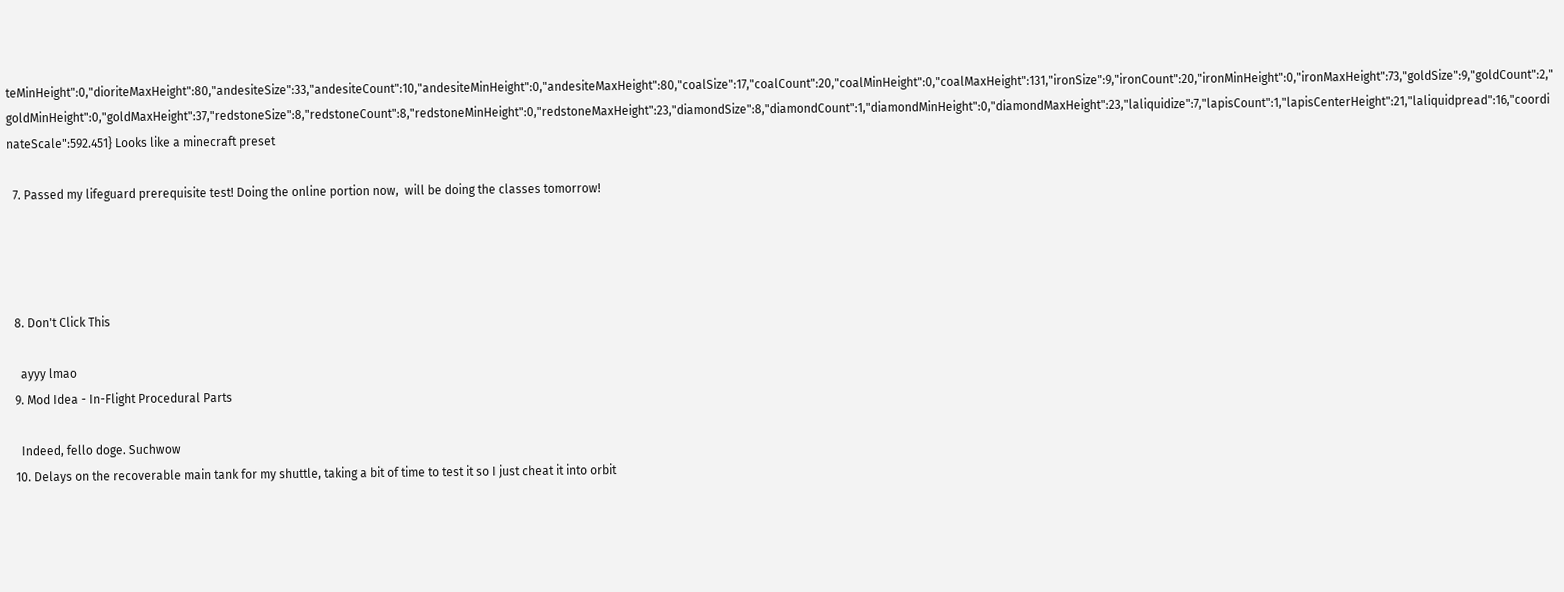teMinHeight":0,"dioriteMaxHeight":80,"andesiteSize":33,"andesiteCount":10,"andesiteMinHeight":0,"andesiteMaxHeight":80,"coalSize":17,"coalCount":20,"coalMinHeight":0,"coalMaxHeight":131,"ironSize":9,"ironCount":20,"ironMinHeight":0,"ironMaxHeight":73,"goldSize":9,"goldCount":2,"goldMinHeight":0,"goldMaxHeight":37,"redstoneSize":8,"redstoneCount":8,"redstoneMinHeight":0,"redstoneMaxHeight":23,"diamondSize":8,"diamondCount":1,"diamondMinHeight":0,"diamondMaxHeight":23,"laliquidize":7,"lapisCount":1,"lapisCenterHeight":21,"laliquidpread":16,"coordinateScale":592.451} Looks like a minecraft preset

  7. Passed my lifeguard prerequisite test! Doing the online portion now,  will be doing the classes tomorrow!




  8. Don't Click This

    ayyy lmao
  9. Mod Idea - In-Flight Procedural Parts

    Indeed, fello doge. Suchwow
  10. Delays on the recoverable main tank for my shuttle, taking a bit of time to test it so I just cheat it into orbit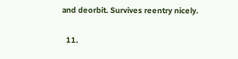and deorbit. Survives reentry nicely.

  11.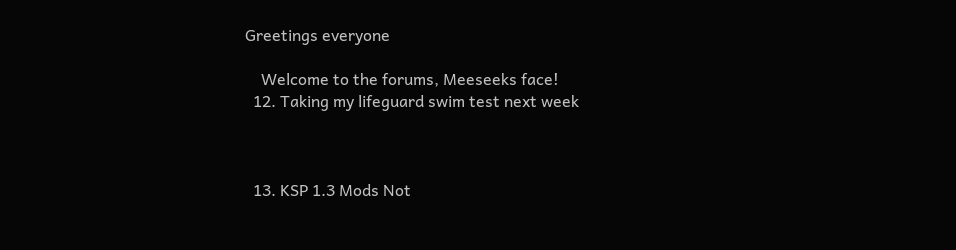Greetings everyone

    Welcome to the forums, Meeseeks face!
  12. Taking my lifeguard swim test next week



  13. KSP 1.3 Mods Not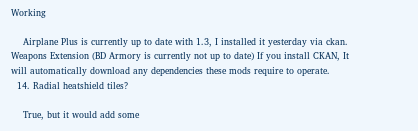Working

    Airplane Plus is currently up to date with 1.3, I installed it yesterday via ckan. Weapons Extension (BD Armory is currently not up to date) If you install CKAN, It will automatically download any dependencies these mods require to operate.
  14. Radial heatshield tiles?

    True, but it would add some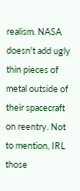realism. NASA doesn't add ugly thin pieces of metal outside of their spacecraft on reentry. Not to mention, IRL those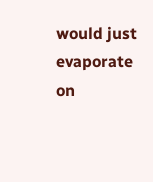would just evaporate on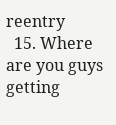reentry
  15. Where are you guys getting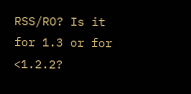RSS/RO? Is it for 1.3 or for <1.2.2?